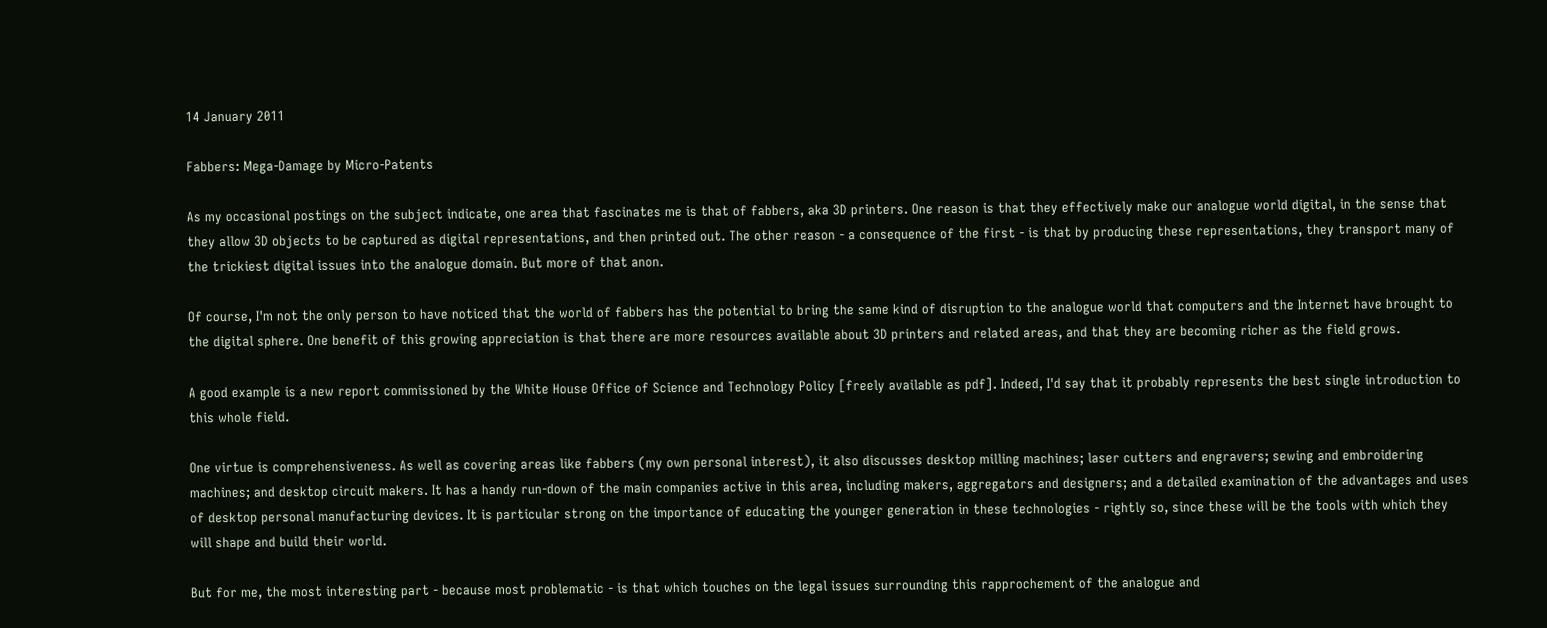14 January 2011

Fabbers: Mega-Damage by Micro-Patents

As my occasional postings on the subject indicate, one area that fascinates me is that of fabbers, aka 3D printers. One reason is that they effectively make our analogue world digital, in the sense that they allow 3D objects to be captured as digital representations, and then printed out. The other reason - a consequence of the first - is that by producing these representations, they transport many of the trickiest digital issues into the analogue domain. But more of that anon.

Of course, I'm not the only person to have noticed that the world of fabbers has the potential to bring the same kind of disruption to the analogue world that computers and the Internet have brought to the digital sphere. One benefit of this growing appreciation is that there are more resources available about 3D printers and related areas, and that they are becoming richer as the field grows.

A good example is a new report commissioned by the White House Office of Science and Technology Policy [freely available as pdf]. Indeed, I'd say that it probably represents the best single introduction to this whole field.

One virtue is comprehensiveness. As well as covering areas like fabbers (my own personal interest), it also discusses desktop milling machines; laser cutters and engravers; sewing and embroidering machines; and desktop circuit makers. It has a handy run-down of the main companies active in this area, including makers, aggregators and designers; and a detailed examination of the advantages and uses of desktop personal manufacturing devices. It is particular strong on the importance of educating the younger generation in these technologies - rightly so, since these will be the tools with which they will shape and build their world.

But for me, the most interesting part - because most problematic - is that which touches on the legal issues surrounding this rapprochement of the analogue and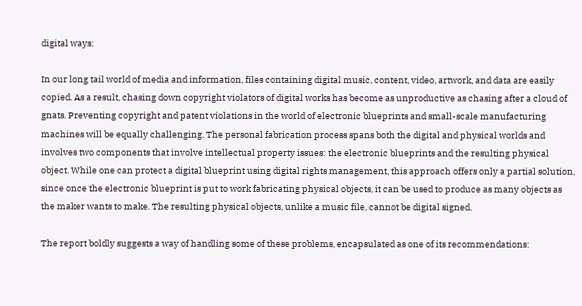digital ways:

In our long tail world of media and information, files containing digital music, content, video, artwork, and data are easily copied. As a result, chasing down copyright violators of digital works has become as unproductive as chasing after a cloud of gnats. Preventing copyright and patent violations in the world of electronic blueprints and small-scale manufacturing machines will be equally challenging. The personal fabrication process spans both the digital and physical worlds and involves two components that involve intellectual property issues: the electronic blueprints and the resulting physical object. While one can protect a digital blueprint using digital rights management, this approach offers only a partial solution, since once the electronic blueprint is put to work fabricating physical objects, it can be used to produce as many objects as the maker wants to make. The resulting physical objects, unlike a music file, cannot be digital signed.

The report boldly suggests a way of handling some of these problems, encapsulated as one of its recommendations: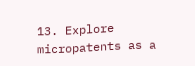13. Explore micropatents as a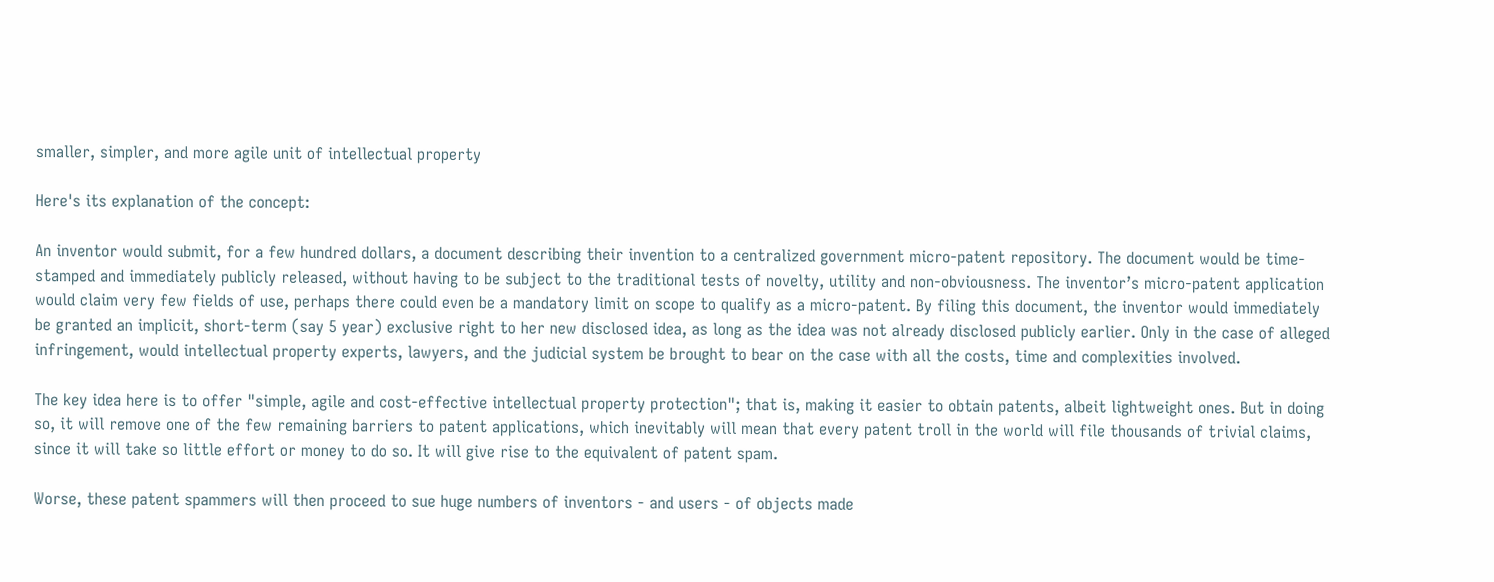smaller, simpler, and more agile unit of intellectual property

Here's its explanation of the concept:

An inventor would submit, for a few hundred dollars, a document describing their invention to a centralized government micro-patent repository. The document would be time-stamped and immediately publicly released, without having to be subject to the traditional tests of novelty, utility and non-obviousness. The inventor’s micro-patent application would claim very few fields of use, perhaps there could even be a mandatory limit on scope to qualify as a micro-patent. By filing this document, the inventor would immediately be granted an implicit, short-term (say 5 year) exclusive right to her new disclosed idea, as long as the idea was not already disclosed publicly earlier. Only in the case of alleged infringement, would intellectual property experts, lawyers, and the judicial system be brought to bear on the case with all the costs, time and complexities involved.

The key idea here is to offer "simple, agile and cost-effective intellectual property protection"; that is, making it easier to obtain patents, albeit lightweight ones. But in doing so, it will remove one of the few remaining barriers to patent applications, which inevitably will mean that every patent troll in the world will file thousands of trivial claims, since it will take so little effort or money to do so. It will give rise to the equivalent of patent spam.

Worse, these patent spammers will then proceed to sue huge numbers of inventors - and users - of objects made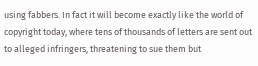using fabbers. In fact it will become exactly like the world of copyright today, where tens of thousands of letters are sent out to alleged infringers, threatening to sue them but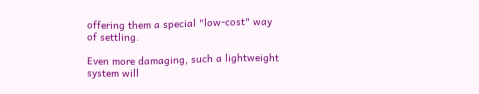offering them a special "low-cost" way of settling.

Even more damaging, such a lightweight system will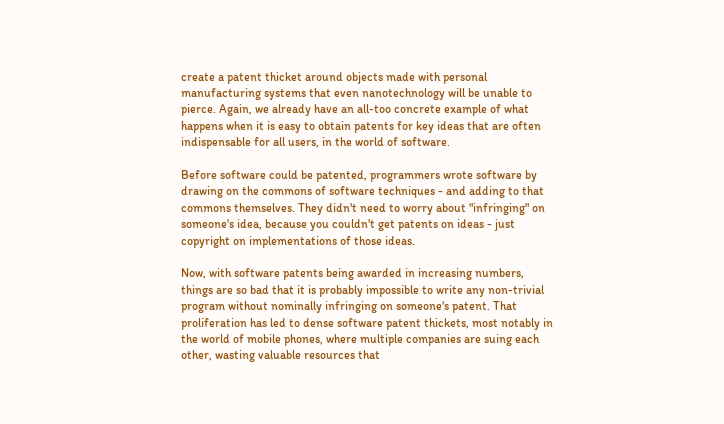create a patent thicket around objects made with personal manufacturing systems that even nanotechnology will be unable to pierce. Again, we already have an all-too concrete example of what happens when it is easy to obtain patents for key ideas that are often indispensable for all users, in the world of software.

Before software could be patented, programmers wrote software by drawing on the commons of software techniques - and adding to that commons themselves. They didn't need to worry about "infringing" on someone's idea, because you couldn't get patents on ideas - just copyright on implementations of those ideas.

Now, with software patents being awarded in increasing numbers, things are so bad that it is probably impossible to write any non-trivial program without nominally infringing on someone's patent. That proliferation has led to dense software patent thickets, most notably in the world of mobile phones, where multiple companies are suing each other, wasting valuable resources that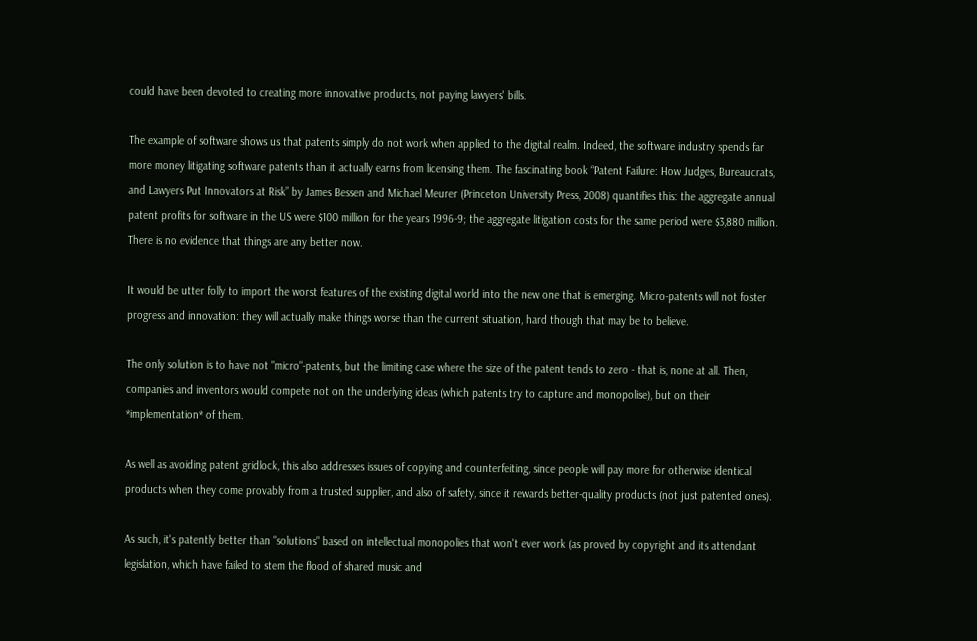could have been devoted to creating more innovative products, not paying lawyers' bills.

The example of software shows us that patents simply do not work when applied to the digital realm. Indeed, the software industry spends far more money litigating software patents than it actually earns from licensing them. The fascinating book “Patent Failure: How Judges, Bureaucrats, and Lawyers Put Innovators at Risk” by James Bessen and Michael Meurer (Princeton University Press, 2008) quantifies this: the aggregate annual patent profits for software in the US were $100 million for the years 1996-9; the aggregate litigation costs for the same period were $3,880 million. There is no evidence that things are any better now.

It would be utter folly to import the worst features of the existing digital world into the new one that is emerging. Micro-patents will not foster progress and innovation: they will actually make things worse than the current situation, hard though that may be to believe.

The only solution is to have not "micro"-patents, but the limiting case where the size of the patent tends to zero - that is, none at all. Then, companies and inventors would compete not on the underlying ideas (which patents try to capture and monopolise), but on their *implementation* of them.

As well as avoiding patent gridlock, this also addresses issues of copying and counterfeiting, since people will pay more for otherwise identical products when they come provably from a trusted supplier, and also of safety, since it rewards better-quality products (not just patented ones).

As such, it's patently better than "solutions" based on intellectual monopolies that won't ever work (as proved by copyright and its attendant legislation, which have failed to stem the flood of shared music and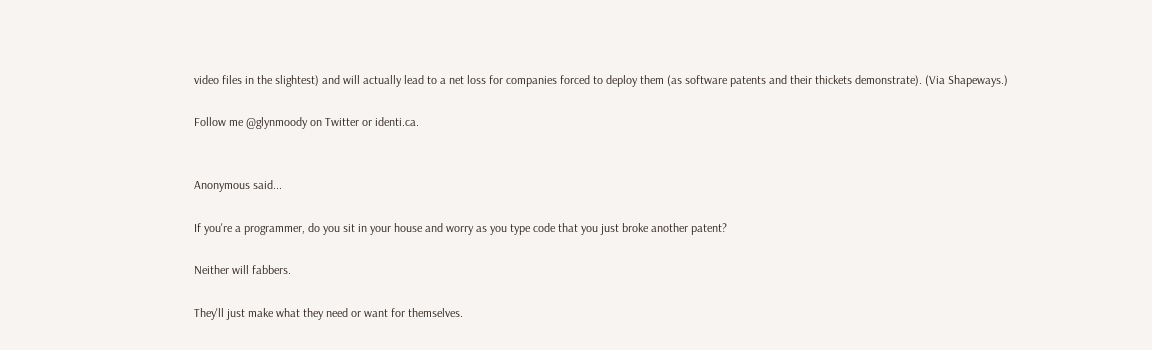video files in the slightest) and will actually lead to a net loss for companies forced to deploy them (as software patents and their thickets demonstrate). (Via Shapeways.)

Follow me @glynmoody on Twitter or identi.ca.


Anonymous said...

If you're a programmer, do you sit in your house and worry as you type code that you just broke another patent?

Neither will fabbers.

They'll just make what they need or want for themselves.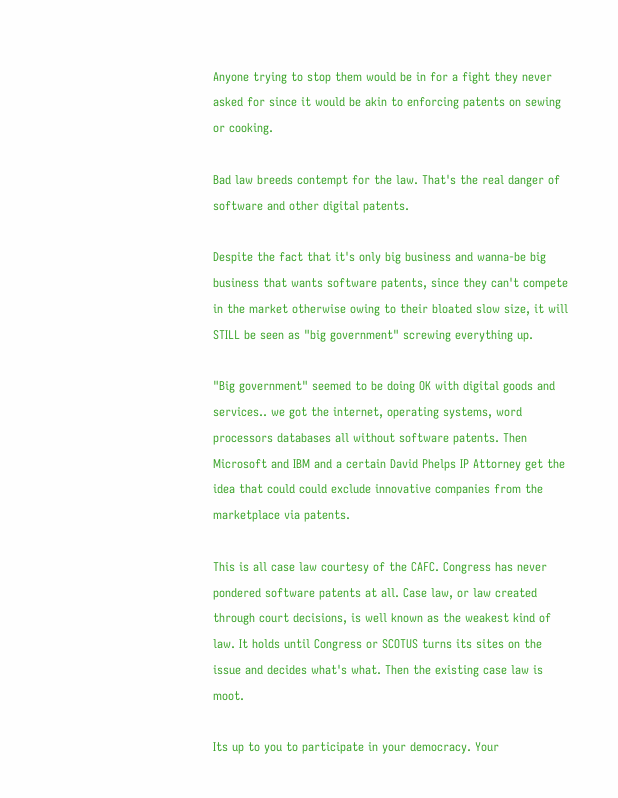Anyone trying to stop them would be in for a fight they never asked for since it would be akin to enforcing patents on sewing or cooking.

Bad law breeds contempt for the law. That's the real danger of software and other digital patents.

Despite the fact that it's only big business and wanna-be big business that wants software patents, since they can't compete in the market otherwise owing to their bloated slow size, it will STILL be seen as "big government" screwing everything up.

"Big government" seemed to be doing OK with digital goods and services.. we got the internet, operating systems, word processors databases all without software patents. Then Microsoft and IBM and a certain David Phelps IP Attorney get the idea that could could exclude innovative companies from the marketplace via patents.

This is all case law courtesy of the CAFC. Congress has never pondered software patents at all. Case law, or law created through court decisions, is well known as the weakest kind of law. It holds until Congress or SCOTUS turns its sites on the issue and decides what's what. Then the existing case law is moot.

Its up to you to participate in your democracy. Your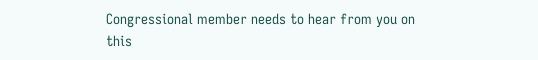Congressional member needs to hear from you on this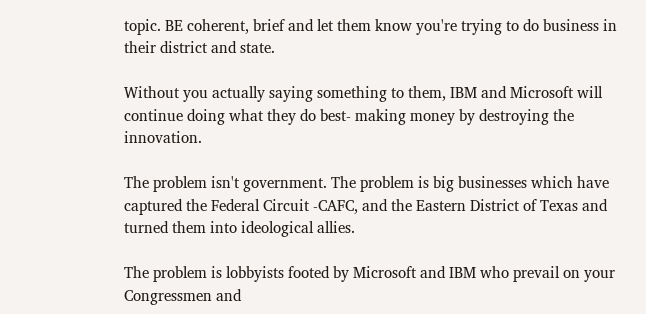topic. BE coherent, brief and let them know you're trying to do business in their district and state.

Without you actually saying something to them, IBM and Microsoft will continue doing what they do best- making money by destroying the innovation.

The problem isn't government. The problem is big businesses which have captured the Federal Circuit -CAFC, and the Eastern District of Texas and turned them into ideological allies.

The problem is lobbyists footed by Microsoft and IBM who prevail on your Congressmen and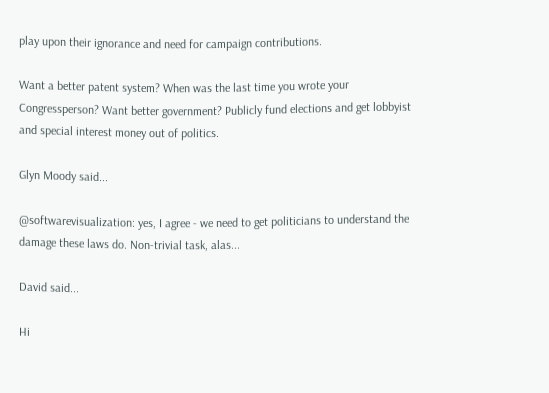play upon their ignorance and need for campaign contributions.

Want a better patent system? When was the last time you wrote your Congressperson? Want better government? Publicly fund elections and get lobbyist and special interest money out of politics.

Glyn Moody said...

@softwarevisualization: yes, I agree - we need to get politicians to understand the damage these laws do. Non-trivial task, alas...

David said...

Hi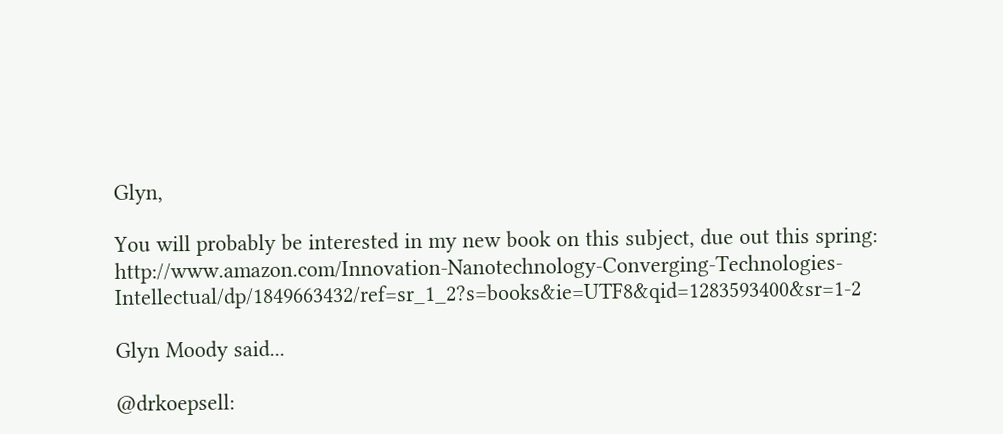Glyn,

You will probably be interested in my new book on this subject, due out this spring: http://www.amazon.com/Innovation-Nanotechnology-Converging-Technologies-Intellectual/dp/1849663432/ref=sr_1_2?s=books&ie=UTF8&qid=1283593400&sr=1-2

Glyn Moody said...

@drkoepsell: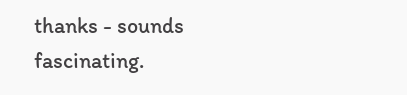thanks - sounds fascinating.